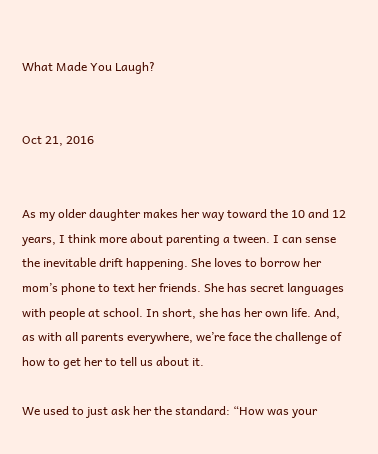What Made You Laugh?


Oct 21, 2016


As my older daughter makes her way toward the 10 and 12 years, I think more about parenting a tween. I can sense the inevitable drift happening. She loves to borrow her mom’s phone to text her friends. She has secret languages with people at school. In short, she has her own life. And, as with all parents everywhere, we’re face the challenge of how to get her to tell us about it.

We used to just ask her the standard: “How was your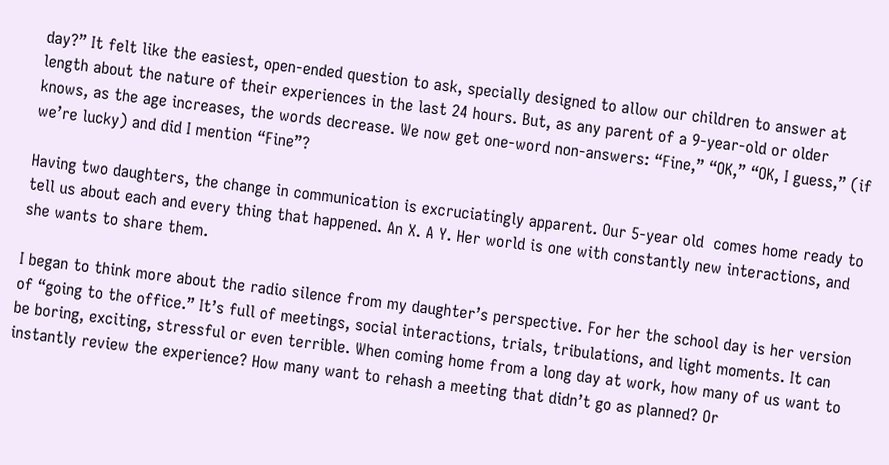day?” It felt like the easiest, open-ended question to ask, specially designed to allow our children to answer at length about the nature of their experiences in the last 24 hours. But, as any parent of a 9-year-old or older knows, as the age increases, the words decrease. We now get one-word non-answers: “Fine,” “OK,” “OK, I guess,” (if we’re lucky) and did I mention “Fine”?

Having two daughters, the change in communication is excruciatingly apparent. Our 5-year old  comes home ready to tell us about each and every thing that happened. An X. A Y. Her world is one with constantly new interactions, and she wants to share them.

I began to think more about the radio silence from my daughter’s perspective. For her the school day is her version of “going to the office.” It’s full of meetings, social interactions, trials, tribulations, and light moments. It can be boring, exciting, stressful or even terrible. When coming home from a long day at work, how many of us want to instantly review the experience? How many want to rehash a meeting that didn’t go as planned? Or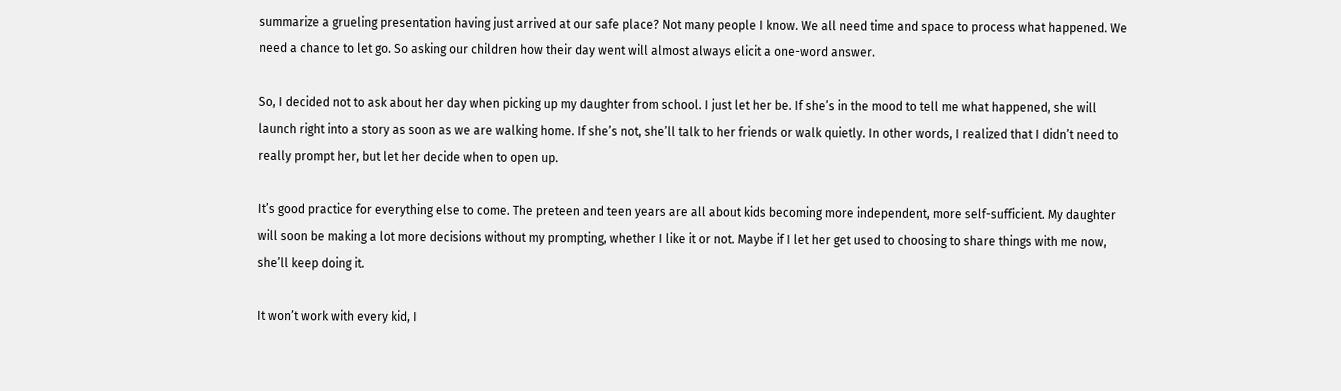summarize a grueling presentation having just arrived at our safe place? Not many people I know. We all need time and space to process what happened. We need a chance to let go. So asking our children how their day went will almost always elicit a one-word answer.

So, I decided not to ask about her day when picking up my daughter from school. I just let her be. If she’s in the mood to tell me what happened, she will launch right into a story as soon as we are walking home. If she’s not, she’ll talk to her friends or walk quietly. In other words, I realized that I didn’t need to really prompt her, but let her decide when to open up.

It’s good practice for everything else to come. The preteen and teen years are all about kids becoming more independent, more self-sufficient. My daughter will soon be making a lot more decisions without my prompting, whether I like it or not. Maybe if I let her get used to choosing to share things with me now, she’ll keep doing it.

It won’t work with every kid, I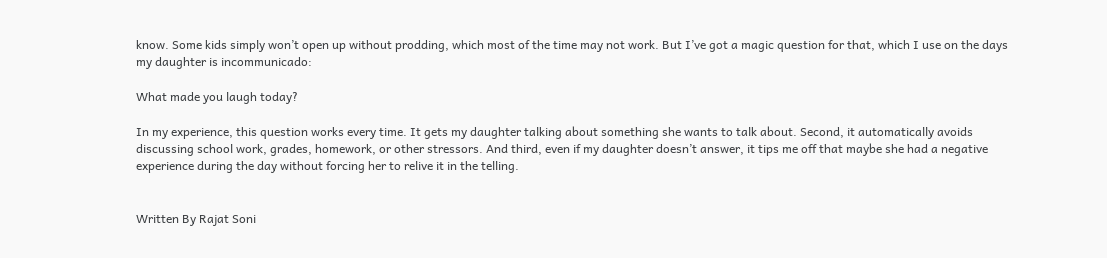know. Some kids simply won’t open up without prodding, which most of the time may not work. But I’ve got a magic question for that, which I use on the days my daughter is incommunicado:

What made you laugh today?

In my experience, this question works every time. It gets my daughter talking about something she wants to talk about. Second, it automatically avoids discussing school work, grades, homework, or other stressors. And third, even if my daughter doesn’t answer, it tips me off that maybe she had a negative experience during the day without forcing her to relive it in the telling.


Written By Rajat Soni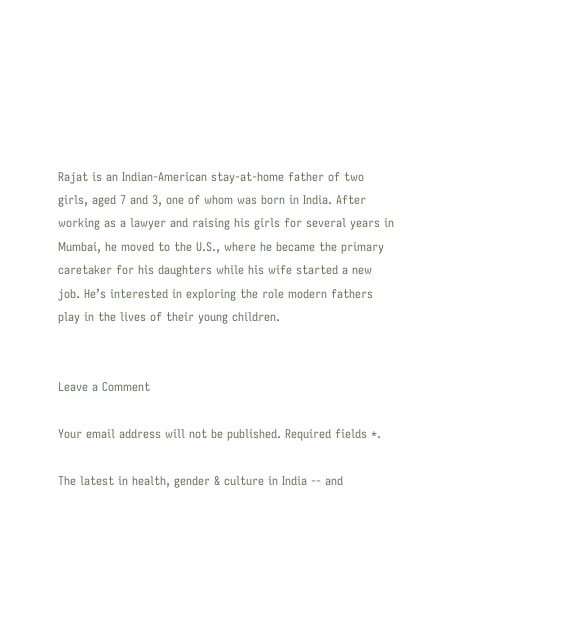Rajat is an Indian-American stay-at-home father of two girls, aged 7 and 3, one of whom was born in India. After working as a lawyer and raising his girls for several years in Mumbai, he moved to the U.S., where he became the primary caretaker for his daughters while his wife started a new job. He’s interested in exploring the role modern fathers play in the lives of their young children.


Leave a Comment

Your email address will not be published. Required fields *.

The latest in health, gender & culture in India -- and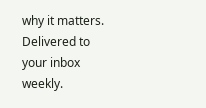why it matters. Delivered to your inbox weekly.